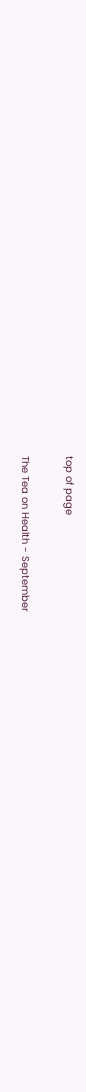top of page

The Tea on Health - September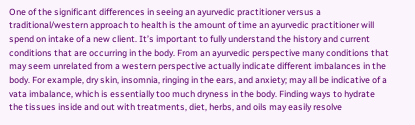One of the significant differences in seeing an ayurvedic practitioner versus a traditional/western approach to health is the amount of time an ayurvedic practitioner will spend on intake of a new client. It’s important to fully understand the history and current conditions that are occurring in the body. From an ayurvedic perspective many conditions that may seem unrelated from a western perspective actually indicate different imbalances in the body. For example, dry skin, insomnia, ringing in the ears, and anxiety; may all be indicative of a vata imbalance, which is essentially too much dryness in the body. Finding ways to hydrate the tissues inside and out with treatments, diet, herbs, and oils may easily resolve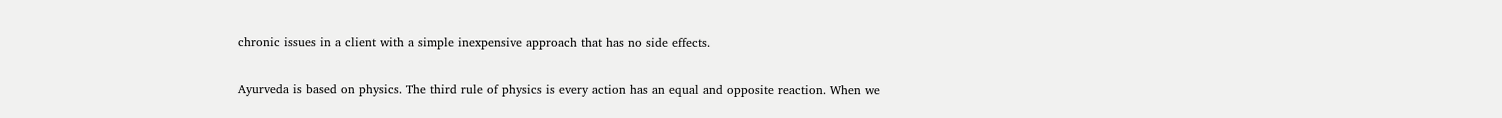chronic issues in a client with a simple inexpensive approach that has no side effects.

Ayurveda is based on physics. The third rule of physics is every action has an equal and opposite reaction. When we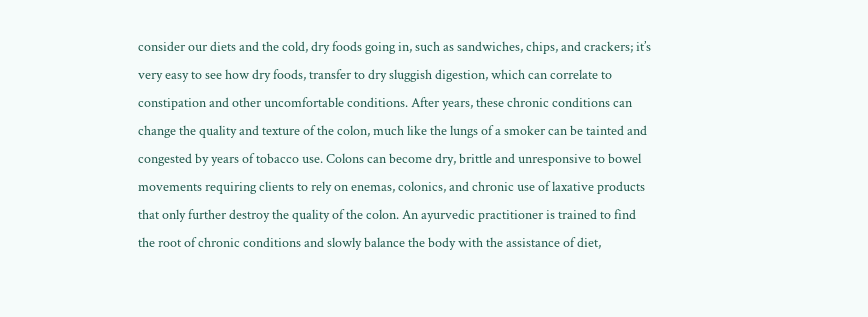consider our diets and the cold, dry foods going in, such as sandwiches, chips, and crackers; it’s very easy to see how dry foods, transfer to dry sluggish digestion, which can correlate to constipation and other uncomfortable conditions. After years, these chronic conditions can change the quality and texture of the colon, much like the lungs of a smoker can be tainted and congested by years of tobacco use. Colons can become dry, brittle and unresponsive to bowel movements requiring clients to rely on enemas, colonics, and chronic use of laxative products that only further destroy the quality of the colon. An ayurvedic practitioner is trained to find the root of chronic conditions and slowly balance the body with the assistance of diet,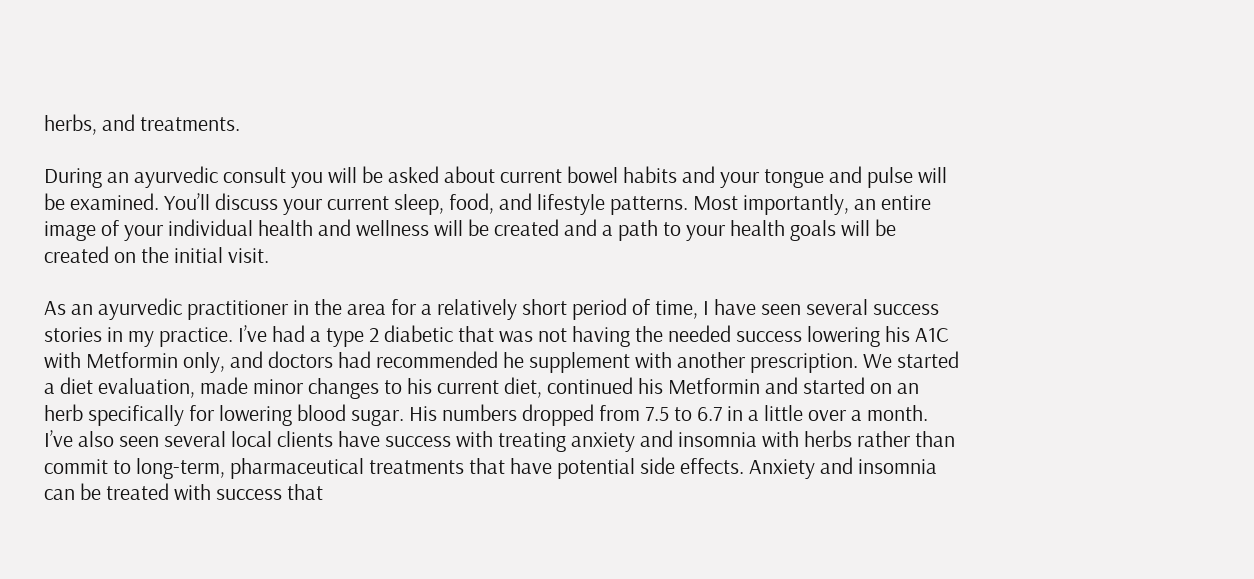herbs, and treatments.

During an ayurvedic consult you will be asked about current bowel habits and your tongue and pulse will be examined. You’ll discuss your current sleep, food, and lifestyle patterns. Most importantly, an entire image of your individual health and wellness will be created and a path to your health goals will be created on the initial visit.

As an ayurvedic practitioner in the area for a relatively short period of time, I have seen several success stories in my practice. I’ve had a type 2 diabetic that was not having the needed success lowering his A1C with Metformin only, and doctors had recommended he supplement with another prescription. We started a diet evaluation, made minor changes to his current diet, continued his Metformin and started on an herb specifically for lowering blood sugar. His numbers dropped from 7.5 to 6.7 in a little over a month. I’ve also seen several local clients have success with treating anxiety and insomnia with herbs rather than commit to long-term, pharmaceutical treatments that have potential side effects. Anxiety and insomnia can be treated with success that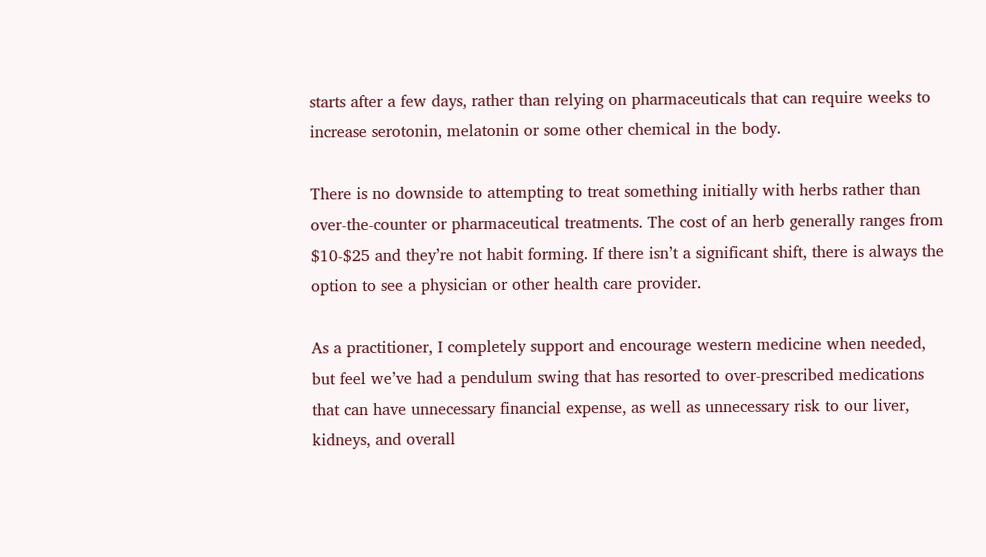starts after a few days, rather than relying on pharmaceuticals that can require weeks to increase serotonin, melatonin or some other chemical in the body.

There is no downside to attempting to treat something initially with herbs rather than over-the-counter or pharmaceutical treatments. The cost of an herb generally ranges from $10-$25 and they’re not habit forming. If there isn’t a significant shift, there is always the option to see a physician or other health care provider.

As a practitioner, I completely support and encourage western medicine when needed, but feel we’ve had a pendulum swing that has resorted to over-prescribed medications that can have unnecessary financial expense, as well as unnecessary risk to our liver, kidneys, and overall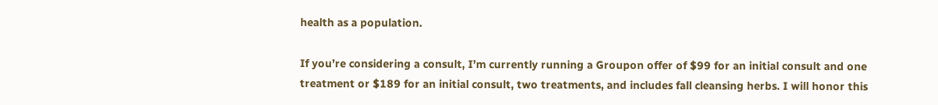health as a population.

If you’re considering a consult, I’m currently running a Groupon offer of $99 for an initial consult and one treatment or $189 for an initial consult, two treatments, and includes fall cleansing herbs. I will honor this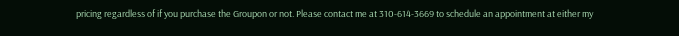pricing regardless of if you purchase the Groupon or not. Please contact me at 310-614-3669 to schedule an appointment at either my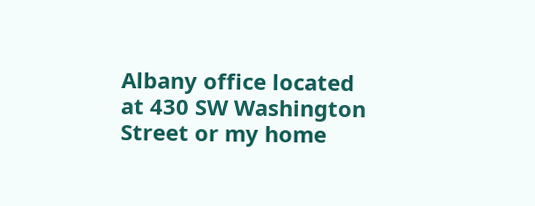Albany office located at 430 SW Washington Street or my home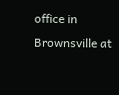office in Brownsville at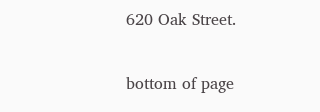620 Oak Street.

bottom of page